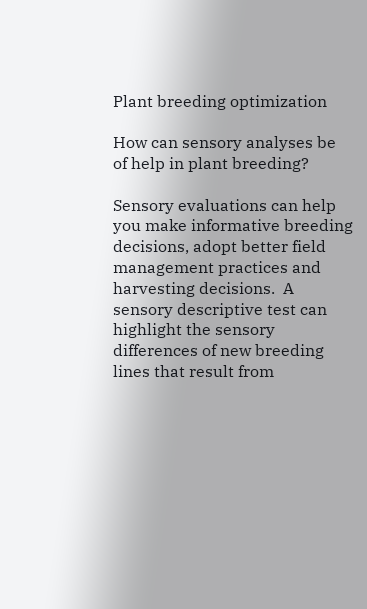Plant breeding optimization

How can sensory analyses be of help in plant breeding?

Sensory evaluations can help you make informative breeding decisions, adopt better field management practices and harvesting decisions.  A sensory descriptive test can highlight the sensory differences of new breeding lines that result from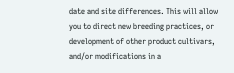date and site differences. This will allow you to direct new breeding practices, or development of other product cultivars, and/or modifications in a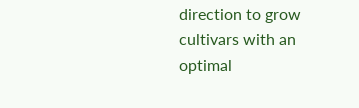direction to grow cultivars with an optimal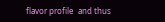flavor profile  and thus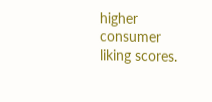higher consumer liking scores.